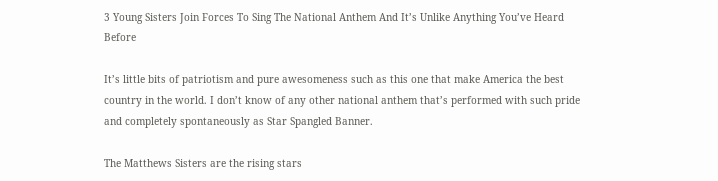3 Young Sisters Join Forces To Sing The National Anthem And It’s Unlike Anything You’ve Heard Before

It’s little bits of patriotism and pure awesomeness such as this one that make America the best country in the world. I don’t know of any other national anthem that’s performed with such pride and completely spontaneously as Star Spangled Banner.

The Matthews Sisters are the rising stars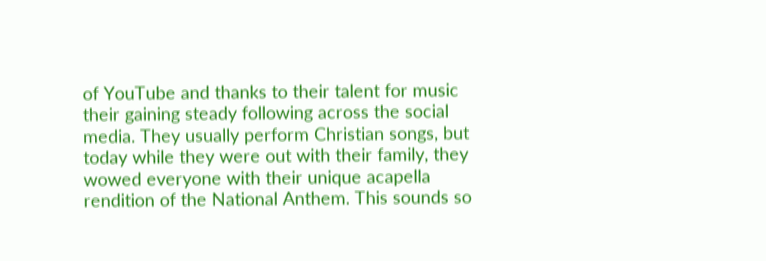of YouTube and thanks to their talent for music their gaining steady following across the social media. They usually perform Christian songs, but today while they were out with their family, they wowed everyone with their unique acapella rendition of the National Anthem. This sounds so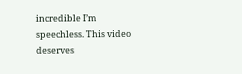incredible I’m speechless. This video deserves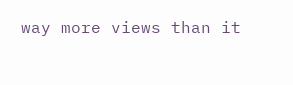way more views than it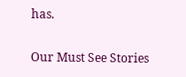has.

Our Must See Stories